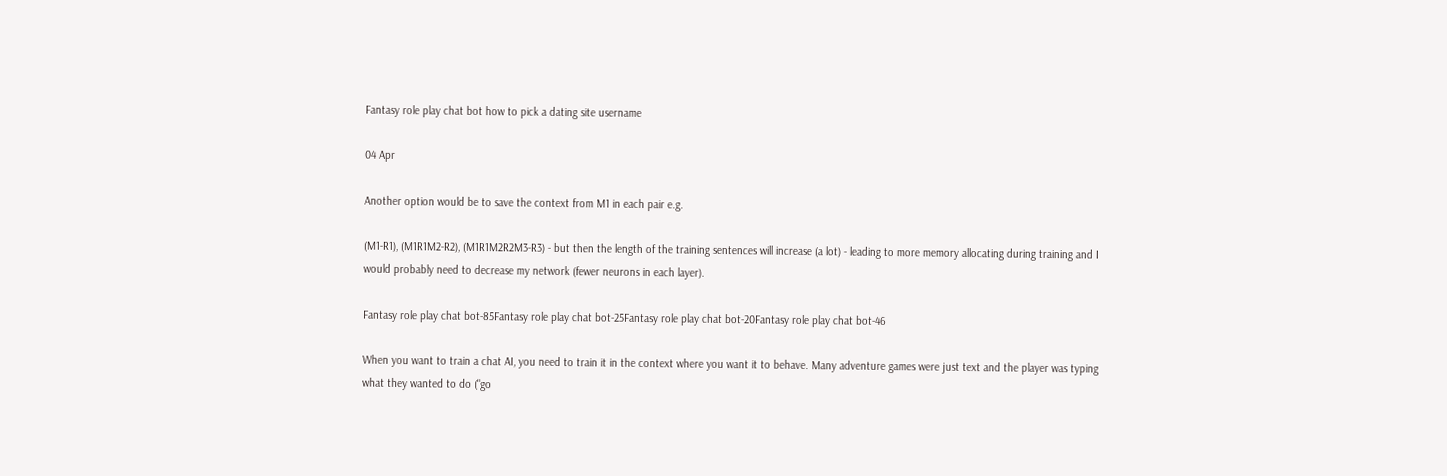Fantasy role play chat bot how to pick a dating site username

04 Apr

Another option would be to save the context from M1 in each pair e.g.

(M1-R1), (M1R1M2-R2), (M1R1M2R2M3-R3) - but then the length of the training sentences will increase (a lot) - leading to more memory allocating during training and I would probably need to decrease my network (fewer neurons in each layer).

Fantasy role play chat bot-85Fantasy role play chat bot-25Fantasy role play chat bot-20Fantasy role play chat bot-46

When you want to train a chat AI, you need to train it in the context where you want it to behave. Many adventure games were just text and the player was typing what they wanted to do ("go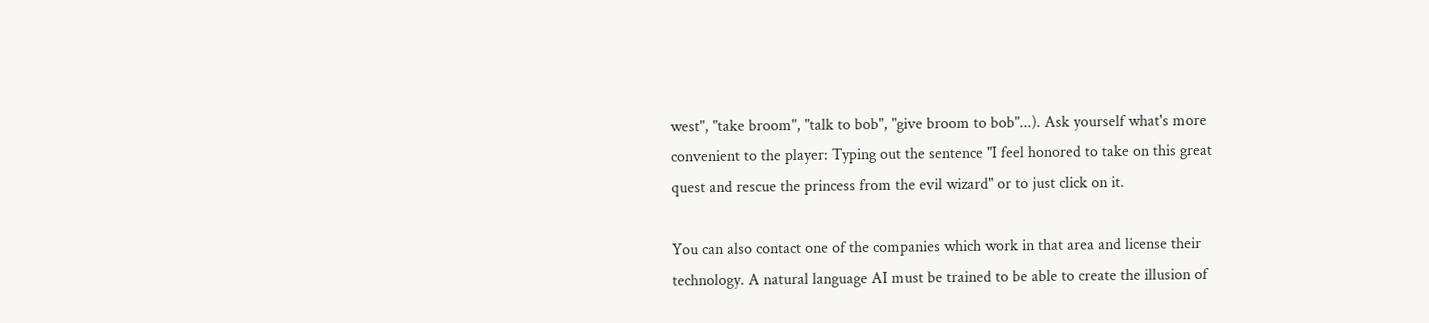west", "take broom", "talk to bob", "give broom to bob"...). Ask yourself what's more convenient to the player: Typing out the sentence "I feel honored to take on this great quest and rescue the princess from the evil wizard" or to just click on it.

You can also contact one of the companies which work in that area and license their technology. A natural language AI must be trained to be able to create the illusion of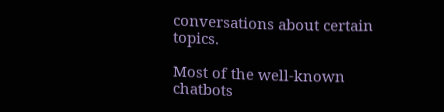conversations about certain topics.

Most of the well-known chatbots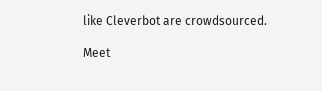like Cleverbot are crowdsourced.

Meet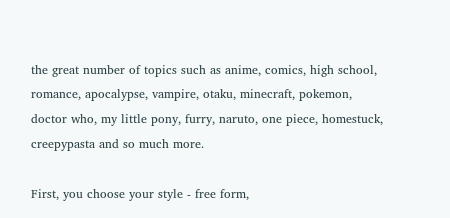the great number of topics such as anime, comics, high school, romance, apocalypse, vampire, otaku, minecraft, pokemon, doctor who, my little pony, furry, naruto, one piece, homestuck, creepypasta and so much more.

First, you choose your style - free form,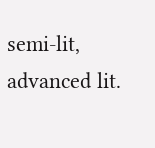semi-lit, advanced lit.